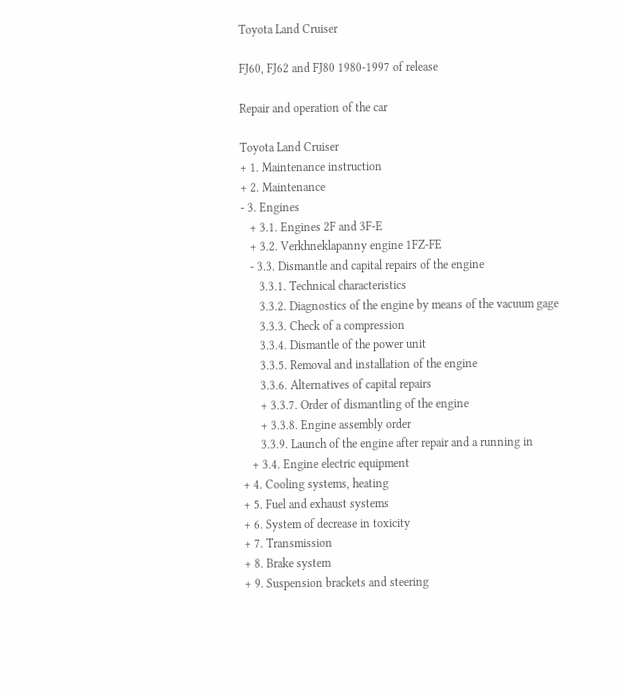Toyota Land Cruiser

FJ60, FJ62 and FJ80 1980-1997 of release

Repair and operation of the car

Toyota Land Cruiser
+ 1. Maintenance instruction
+ 2. Maintenance
- 3. Engines
   + 3.1. Engines 2F and 3F-E
   + 3.2. Verkhneklapanny engine 1FZ-FE
   - 3.3. Dismantle and capital repairs of the engine
      3.3.1. Technical characteristics
      3.3.2. Diagnostics of the engine by means of the vacuum gage
      3.3.3. Check of a compression
      3.3.4. Dismantle of the power unit
      3.3.5. Removal and installation of the engine
      3.3.6. Alternatives of capital repairs
      + 3.3.7. Order of dismantling of the engine
      + 3.3.8. Engine assembly order
      3.3.9. Launch of the engine after repair and a running in
   + 3.4. Engine electric equipment
+ 4. Cooling systems, heating
+ 5. Fuel and exhaust systems
+ 6. System of decrease in toxicity
+ 7. Transmission
+ 8. Brake system
+ 9. Suspension brackets and steering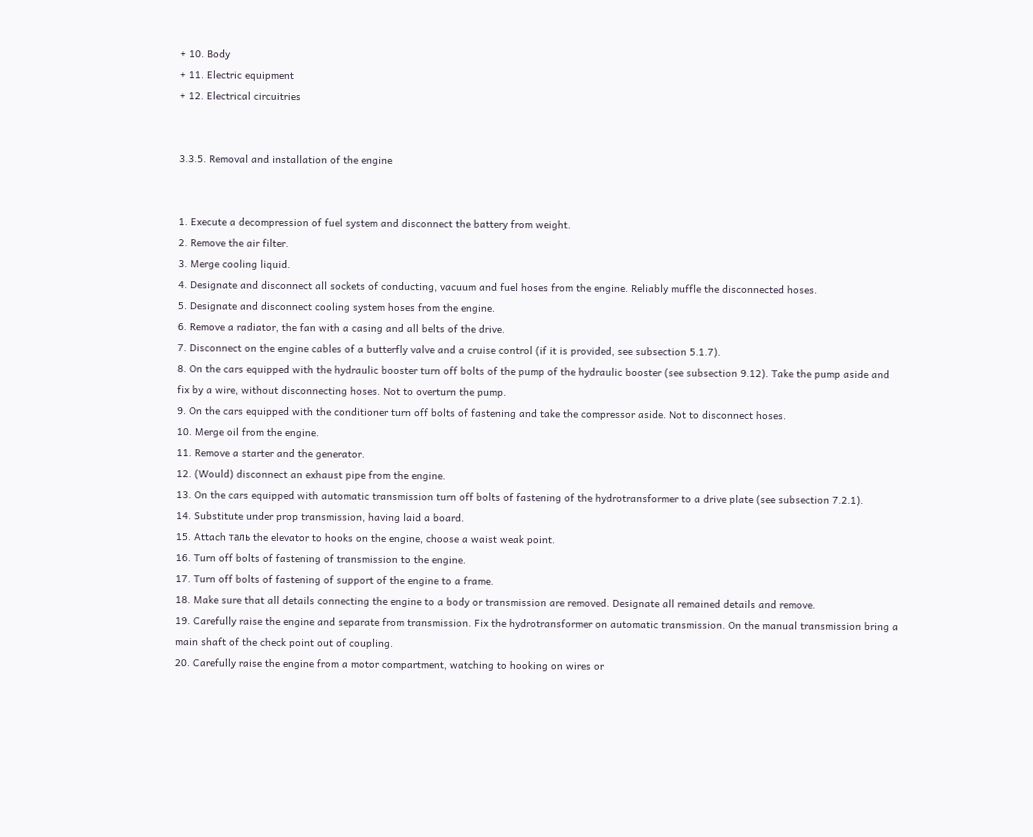+ 10. Body
+ 11. Electric equipment
+ 12. Electrical circuitries


3.3.5. Removal and installation of the engine


1. Execute a decompression of fuel system and disconnect the battery from weight.
2. Remove the air filter.
3. Merge cooling liquid.
4. Designate and disconnect all sockets of conducting, vacuum and fuel hoses from the engine. Reliably muffle the disconnected hoses.
5. Designate and disconnect cooling system hoses from the engine.
6. Remove a radiator, the fan with a casing and all belts of the drive.
7. Disconnect on the engine cables of a butterfly valve and a cruise control (if it is provided, see subsection 5.1.7).
8. On the cars equipped with the hydraulic booster turn off bolts of the pump of the hydraulic booster (see subsection 9.12). Take the pump aside and fix by a wire, without disconnecting hoses. Not to overturn the pump.
9. On the cars equipped with the conditioner turn off bolts of fastening and take the compressor aside. Not to disconnect hoses.
10. Merge oil from the engine.
11. Remove a starter and the generator.
12. (Would) disconnect an exhaust pipe from the engine.
13. On the cars equipped with automatic transmission turn off bolts of fastening of the hydrotransformer to a drive plate (see subsection 7.2.1).
14. Substitute under prop transmission, having laid a board.
15. Attach таль the elevator to hooks on the engine, choose a waist weak point.
16. Turn off bolts of fastening of transmission to the engine.
17. Turn off bolts of fastening of support of the engine to a frame.
18. Make sure that all details connecting the engine to a body or transmission are removed. Designate all remained details and remove.
19. Carefully raise the engine and separate from transmission. Fix the hydrotransformer on automatic transmission. On the manual transmission bring a main shaft of the check point out of coupling.
20. Carefully raise the engine from a motor compartment, watching to hooking on wires or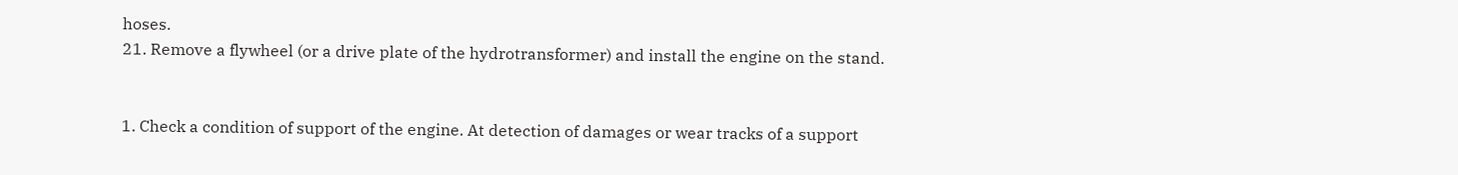hoses.
21. Remove a flywheel (or a drive plate of the hydrotransformer) and install the engine on the stand.


1. Check a condition of support of the engine. At detection of damages or wear tracks of a support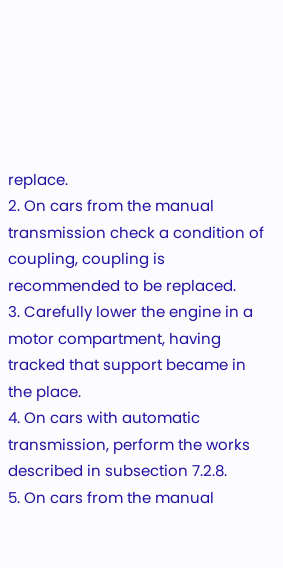replace.
2. On cars from the manual transmission check a condition of coupling, coupling is recommended to be replaced.
3. Carefully lower the engine in a motor compartment, having tracked that support became in the place.
4. On cars with automatic transmission, perform the works described in subsection 7.2.8.
5. On cars from the manual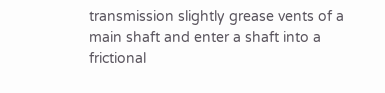transmission slightly grease vents of a main shaft and enter a shaft into a frictional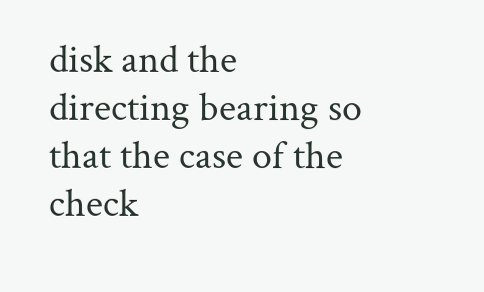disk and the directing bearing so that the case of the check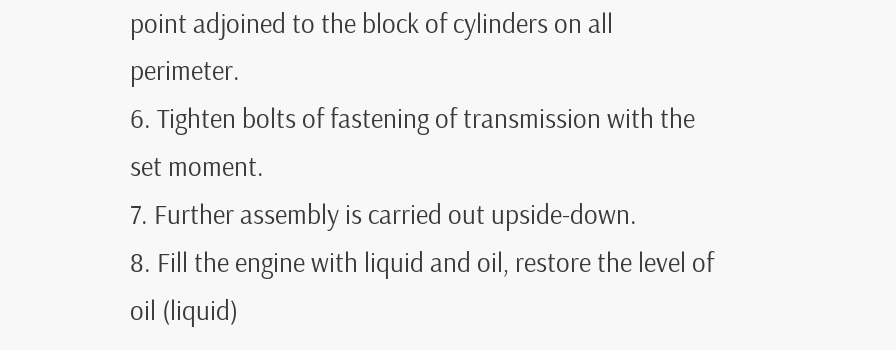point adjoined to the block of cylinders on all perimeter.
6. Tighten bolts of fastening of transmission with the set moment.
7. Further assembly is carried out upside-down.
8. Fill the engine with liquid and oil, restore the level of oil (liquid)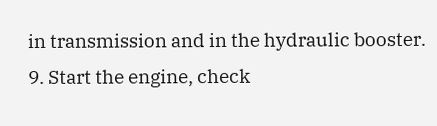in transmission and in the hydraulic booster.
9. Start the engine, check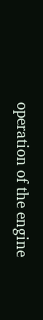operation of the engine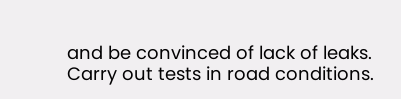and be convinced of lack of leaks. Carry out tests in road conditions.